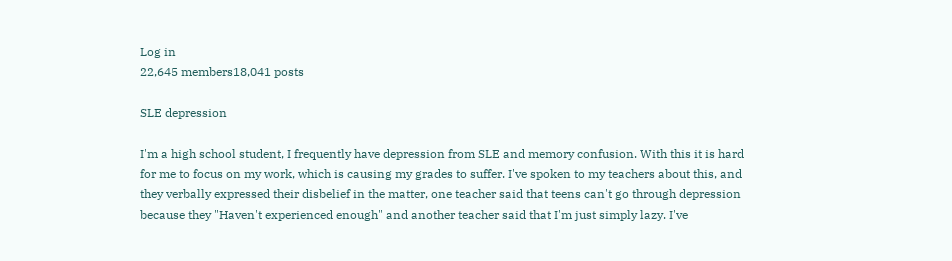Log in
22,645 members18,041 posts

SLE depression

I'm a high school student, I frequently have depression from SLE and memory confusion. With this it is hard for me to focus on my work, which is causing my grades to suffer. I've spoken to my teachers about this, and they verbally expressed their disbelief in the matter, one teacher said that teens can't go through depression because they "Haven't experienced enough" and another teacher said that I'm just simply lazy. I've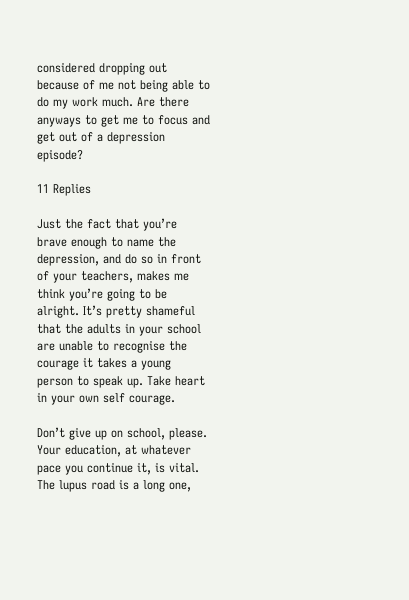considered dropping out because of me not being able to do my work much. Are there anyways to get me to focus and get out of a depression episode?

11 Replies

Just the fact that you’re brave enough to name the depression, and do so in front of your teachers, makes me think you’re going to be alright. It’s pretty shameful that the adults in your school are unable to recognise the courage it takes a young person to speak up. Take heart in your own self courage.

Don’t give up on school, please. Your education, at whatever pace you continue it, is vital. The lupus road is a long one,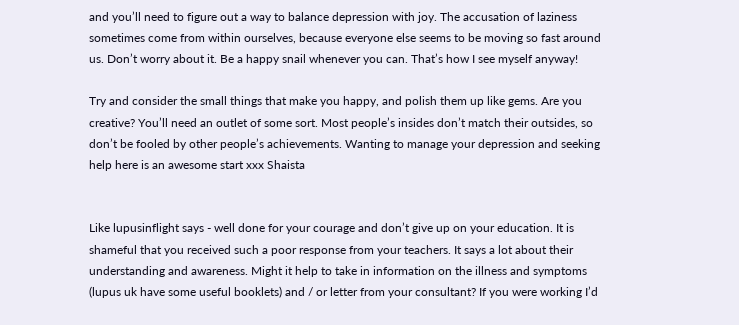and you’ll need to figure out a way to balance depression with joy. The accusation of laziness sometimes come from within ourselves, because everyone else seems to be moving so fast around us. Don’t worry about it. Be a happy snail whenever you can. That’s how I see myself anyway!

Try and consider the small things that make you happy, and polish them up like gems. Are you creative? You’ll need an outlet of some sort. Most people’s insides don’t match their outsides, so don’t be fooled by other people’s achievements. Wanting to manage your depression and seeking help here is an awesome start xxx Shaista


Like lupusinflight says - well done for your courage and don’t give up on your education. It is shameful that you received such a poor response from your teachers. It says a lot about their understanding and awareness. Might it help to take in information on the illness and symptoms (lupus uk have some useful booklets) and / or letter from your consultant? If you were working I’d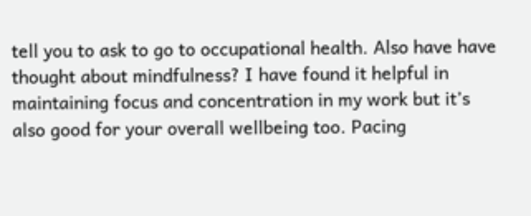tell you to ask to go to occupational health. Also have have thought about mindfulness? I have found it helpful in maintaining focus and concentration in my work but it’s also good for your overall wellbeing too. Pacing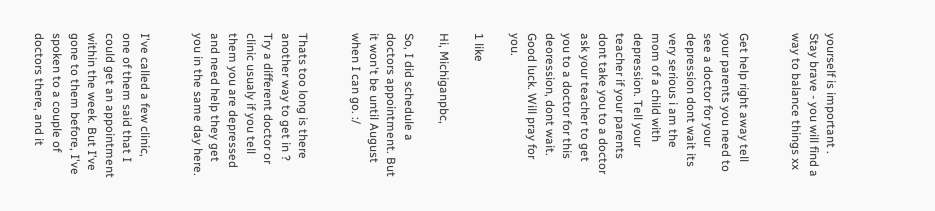yourself is important . Stay brave - you will find a way to balance things xx


Get help right away tell your parents you need to see a doctor for your depression dont wait its very serious i am the mom of a child with depression. Tell your teacher if your parents dont take you to a doctor ask your teacher to get you to a doctor for this deoression, dont wait. Good luck. Will pray for you.

1 like

Hi, Michiganpbc,

So, I did schedule a doctors appointment. But it won't be until August when I can go. :/


Thats too long is there another way to get in ? Try a different doctor or clinic usualy if you tell them you are depressed and need help they get you in the same day here.


I've called a few clinic, one of them said that I could get an appointment within the week. But I've gone to them before, I've spoken to a couple of doctors there, and it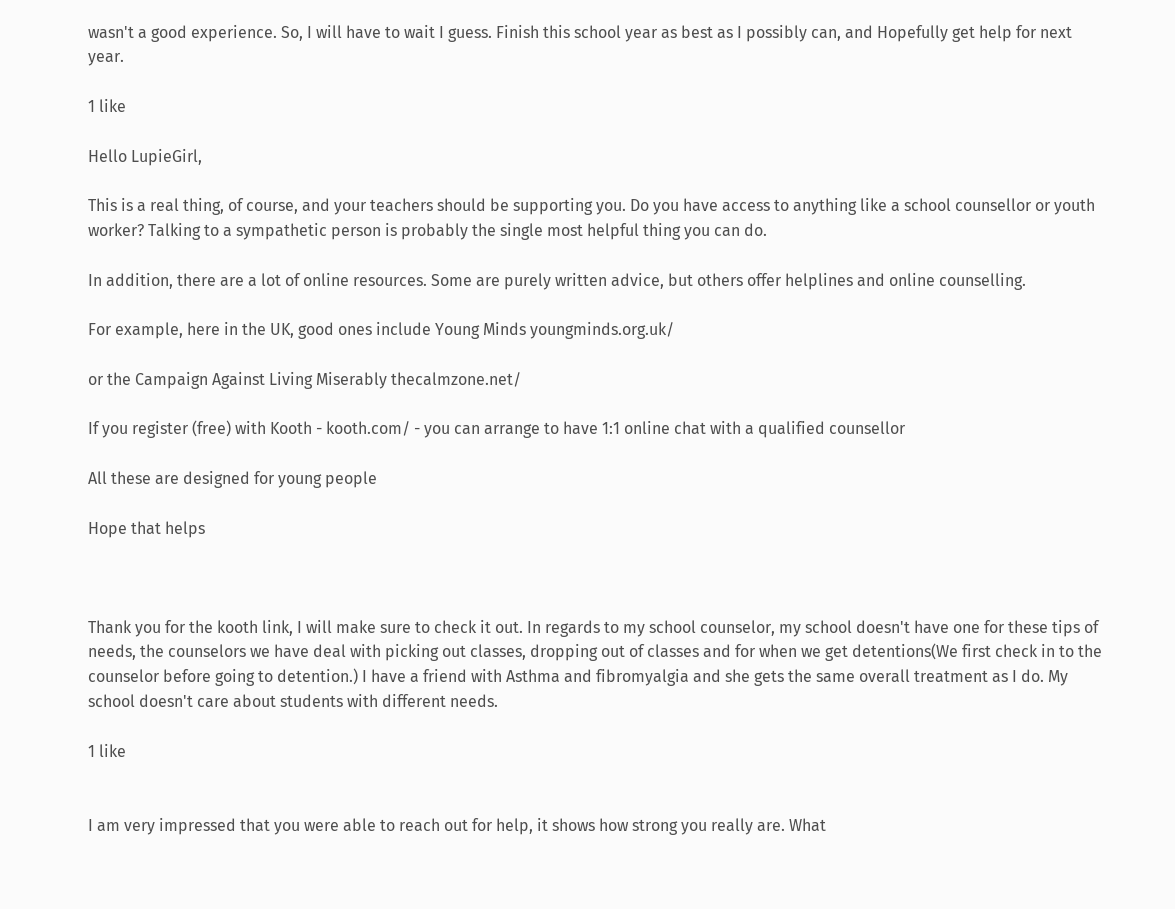wasn't a good experience. So, I will have to wait I guess. Finish this school year as best as I possibly can, and Hopefully get help for next year.

1 like

Hello LupieGirl,

This is a real thing, of course, and your teachers should be supporting you. Do you have access to anything like a school counsellor or youth worker? Talking to a sympathetic person is probably the single most helpful thing you can do.

In addition, there are a lot of online resources. Some are purely written advice, but others offer helplines and online counselling.

For example, here in the UK, good ones include Young Minds youngminds.org.uk/

or the Campaign Against Living Miserably thecalmzone.net/

If you register (free) with Kooth - kooth.com/ - you can arrange to have 1:1 online chat with a qualified counsellor

All these are designed for young people

Hope that helps



Thank you for the kooth link, I will make sure to check it out. In regards to my school counselor, my school doesn't have one for these tips of needs, the counselors we have deal with picking out classes, dropping out of classes and for when we get detentions(We first check in to the counselor before going to detention.) I have a friend with Asthma and fibromyalgia and she gets the same overall treatment as I do. My school doesn't care about students with different needs.

1 like


I am very impressed that you were able to reach out for help, it shows how strong you really are. What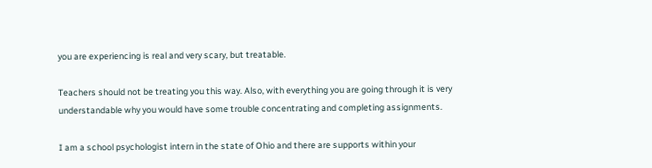you are experiencing is real and very scary, but treatable.

Teachers should not be treating you this way. Also, with everything you are going through it is very understandable why you would have some trouble concentrating and completing assignments.

I am a school psychologist intern in the state of Ohio and there are supports within your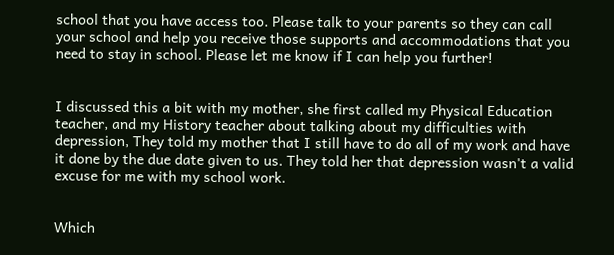school that you have access too. Please talk to your parents so they can call your school and help you receive those supports and accommodations that you need to stay in school. Please let me know if I can help you further!


I discussed this a bit with my mother, she first called my Physical Education teacher, and my History teacher about talking about my difficulties with depression, They told my mother that I still have to do all of my work and have it done by the due date given to us. They told her that depression wasn't a valid excuse for me with my school work.


Which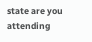state are you attending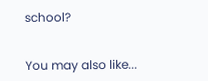school?


You may also like...